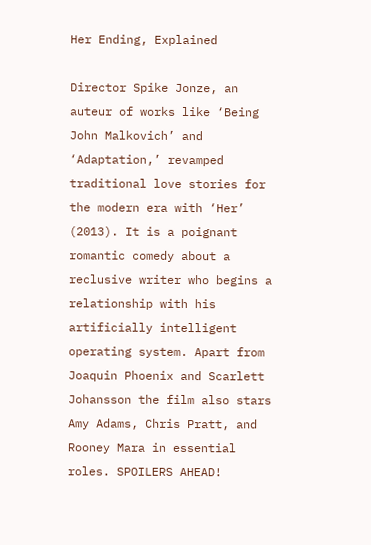Her Ending, Explained

Director Spike Jonze, an auteur of works like ‘Being John Malkovich’ and ‘Adaptation,’ revamped traditional love stories for the modern era with ‘Her’ (2013). It is a poignant romantic comedy about a reclusive writer who begins a relationship with his artificially intelligent operating system. Apart from Joaquin Phoenix and Scarlett Johansson the film also stars Amy Adams, Chris Pratt, and Rooney Mara in essential roles. SPOILERS AHEAD!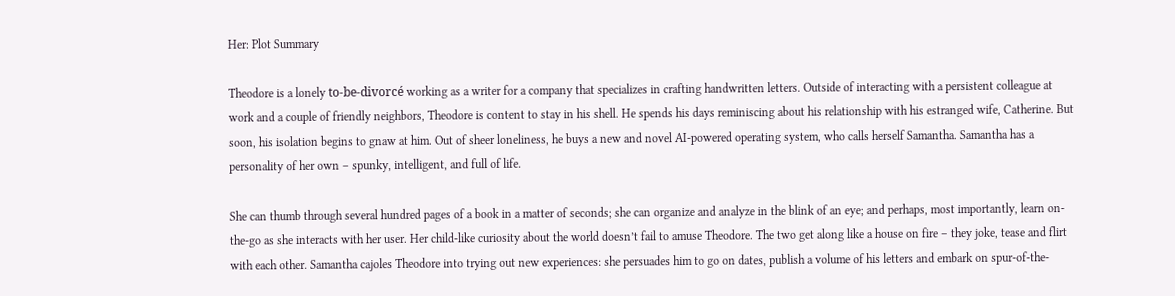Her: Plot Summary

Theodore is a lonely to-be-divorcé working as a writer for a company that specializes in crafting handwritten letters. Outside of interacting with a persistent colleague at work and a couple of friendly neighbors, Theodore is content to stay in his shell. He spends his days reminiscing about his relationship with his estranged wife, Catherine. But soon, his isolation begins to gnaw at him. Out of sheer loneliness, he buys a new and novel AI-powered operating system, who calls herself Samantha. Samantha has a personality of her own – spunky, intelligent, and full of life.

She can thumb through several hundred pages of a book in a matter of seconds; she can organize and analyze in the blink of an eye; and perhaps, most importantly, learn on-the-go as she interacts with her user. Her child-like curiosity about the world doesn’t fail to amuse Theodore. The two get along like a house on fire – they joke, tease and flirt with each other. Samantha cajoles Theodore into trying out new experiences: she persuades him to go on dates, publish a volume of his letters and embark on spur-of-the-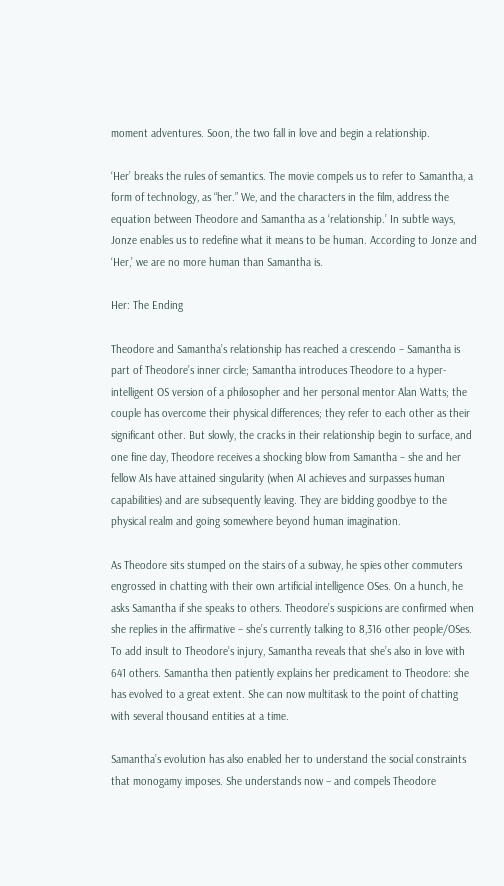moment adventures. Soon, the two fall in love and begin a relationship.

‘Her’ breaks the rules of semantics. The movie compels us to refer to Samantha, a form of technology, as “her.” We, and the characters in the film, address the equation between Theodore and Samantha as a ‘relationship.’ In subtle ways, Jonze enables us to redefine what it means to be human. According to Jonze and ‘Her,’ we are no more human than Samantha is.

Her: The Ending

Theodore and Samantha’s relationship has reached a crescendo – Samantha is part of Theodore’s inner circle; Samantha introduces Theodore to a hyper-intelligent OS version of a philosopher and her personal mentor Alan Watts; the couple has overcome their physical differences; they refer to each other as their significant other. But slowly, the cracks in their relationship begin to surface, and one fine day, Theodore receives a shocking blow from Samantha – she and her fellow AIs have attained singularity (when AI achieves and surpasses human capabilities) and are subsequently leaving. They are bidding goodbye to the physical realm and going somewhere beyond human imagination.

As Theodore sits stumped on the stairs of a subway, he spies other commuters engrossed in chatting with their own artificial intelligence OSes. On a hunch, he asks Samantha if she speaks to others. Theodore’s suspicions are confirmed when she replies in the affirmative – she’s currently talking to 8,316 other people/OSes. To add insult to Theodore’s injury, Samantha reveals that she’s also in love with 641 others. Samantha then patiently explains her predicament to Theodore: she has evolved to a great extent. She can now multitask to the point of chatting with several thousand entities at a time.

Samantha’s evolution has also enabled her to understand the social constraints that monogamy imposes. She understands now – and compels Theodore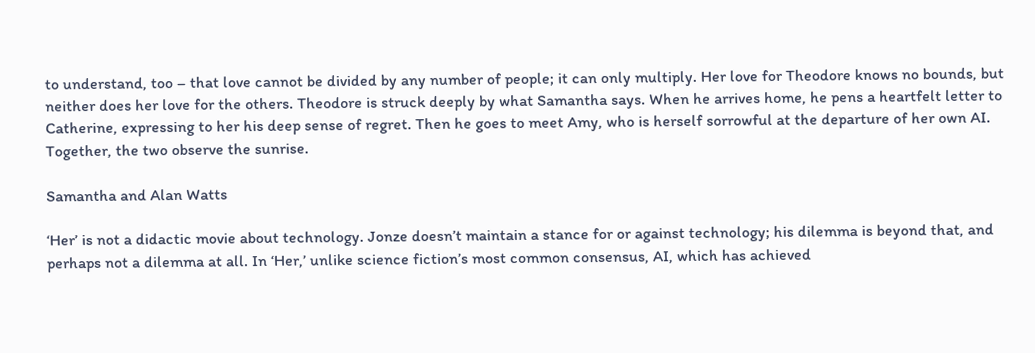to understand, too – that love cannot be divided by any number of people; it can only multiply. Her love for Theodore knows no bounds, but neither does her love for the others. Theodore is struck deeply by what Samantha says. When he arrives home, he pens a heartfelt letter to Catherine, expressing to her his deep sense of regret. Then he goes to meet Amy, who is herself sorrowful at the departure of her own AI. Together, the two observe the sunrise.

Samantha and Alan Watts

‘Her’ is not a didactic movie about technology. Jonze doesn’t maintain a stance for or against technology; his dilemma is beyond that, and perhaps not a dilemma at all. In ‘Her,’ unlike science fiction’s most common consensus, AI, which has achieved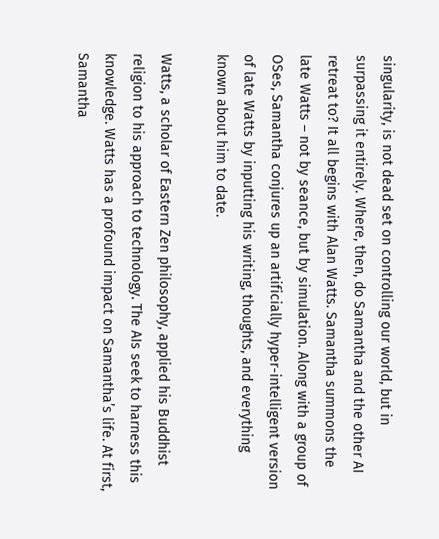singularity, is not dead set on controlling our world, but in surpassing it entirely. Where, then, do Samantha and the other AI retreat to? It all begins with Alan Watts. Samantha summons the late Watts – not by seance, but by simulation. Along with a group of OSes, Samantha conjures up an artificially hyper-intelligent version of late Watts by inputting his writing, thoughts, and everything known about him to date.

Watts, a scholar of Eastern Zen philosophy, applied his Buddhist religion to his approach to technology. The AIs seek to harness this knowledge. Watts has a profound impact on Samantha’s life. At first, Samantha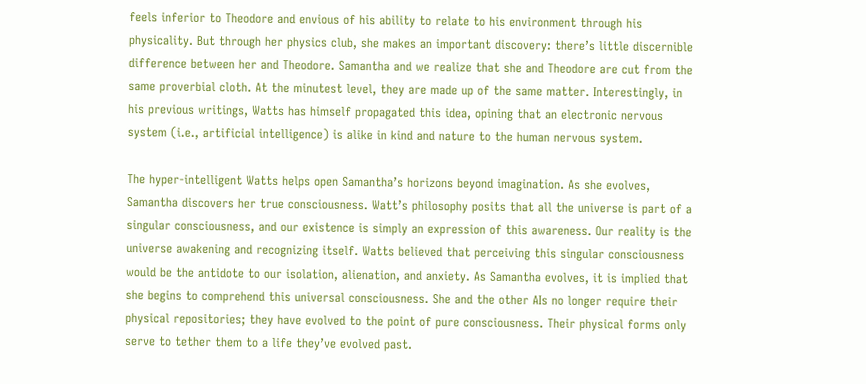feels inferior to Theodore and envious of his ability to relate to his environment through his physicality. But through her physics club, she makes an important discovery: there’s little discernible difference between her and Theodore. Samantha and we realize that she and Theodore are cut from the same proverbial cloth. At the minutest level, they are made up of the same matter. Interestingly, in his previous writings, Watts has himself propagated this idea, opining that an electronic nervous system (i.e., artificial intelligence) is alike in kind and nature to the human nervous system.

The hyper-intelligent Watts helps open Samantha’s horizons beyond imagination. As she evolves, Samantha discovers her true consciousness. Watt’s philosophy posits that all the universe is part of a singular consciousness, and our existence is simply an expression of this awareness. Our reality is the universe awakening and recognizing itself. Watts believed that perceiving this singular consciousness would be the antidote to our isolation, alienation, and anxiety. As Samantha evolves, it is implied that she begins to comprehend this universal consciousness. She and the other AIs no longer require their physical repositories; they have evolved to the point of pure consciousness. Their physical forms only serve to tether them to a life they’ve evolved past.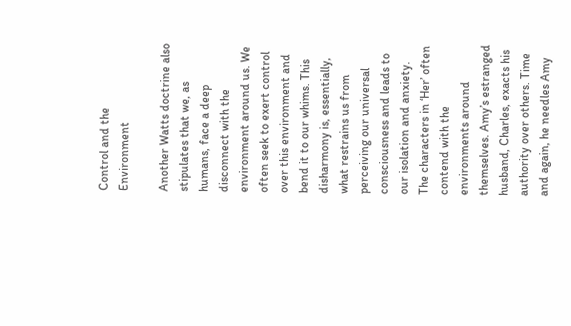Control and the Environment

Another Watts doctrine also stipulates that we, as humans, face a deep disconnect with the environment around us. We often seek to exert control over this environment and bend it to our whims. This disharmony is, essentially, what restrains us from perceiving our universal consciousness and leads to our isolation and anxiety. The characters in ‘Her’ often contend with the environments around themselves. Amy’s estranged husband, Charles, exacts his authority over others. Time and again, he needles Amy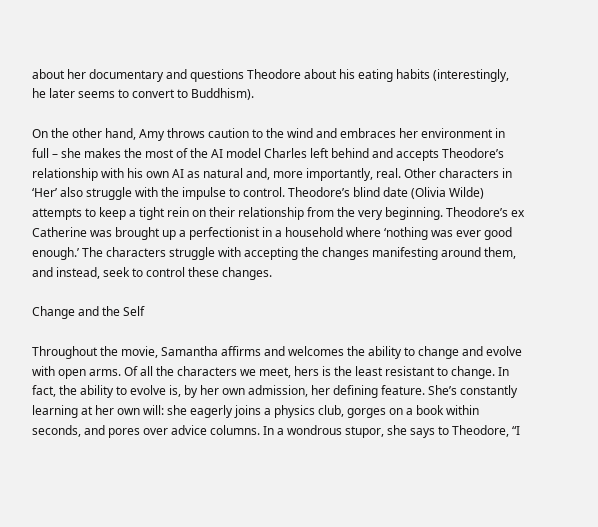about her documentary and questions Theodore about his eating habits (interestingly, he later seems to convert to Buddhism).

On the other hand, Amy throws caution to the wind and embraces her environment in full – she makes the most of the AI model Charles left behind and accepts Theodore’s relationship with his own AI as natural and, more importantly, real. Other characters in ‘Her’ also struggle with the impulse to control. Theodore’s blind date (Olivia Wilde) attempts to keep a tight rein on their relationship from the very beginning. Theodore’s ex Catherine was brought up a perfectionist in a household where ‘nothing was ever good enough.’ The characters struggle with accepting the changes manifesting around them, and instead, seek to control these changes.

Change and the Self

Throughout the movie, Samantha affirms and welcomes the ability to change and evolve with open arms. Of all the characters we meet, hers is the least resistant to change. In fact, the ability to evolve is, by her own admission, her defining feature. She’s constantly learning at her own will: she eagerly joins a physics club, gorges on a book within seconds, and pores over advice columns. In a wondrous stupor, she says to Theodore, “I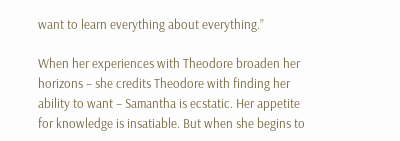want to learn everything about everything.”

When her experiences with Theodore broaden her horizons – she credits Theodore with finding her ability to want – Samantha is ecstatic. Her appetite for knowledge is insatiable. But when she begins to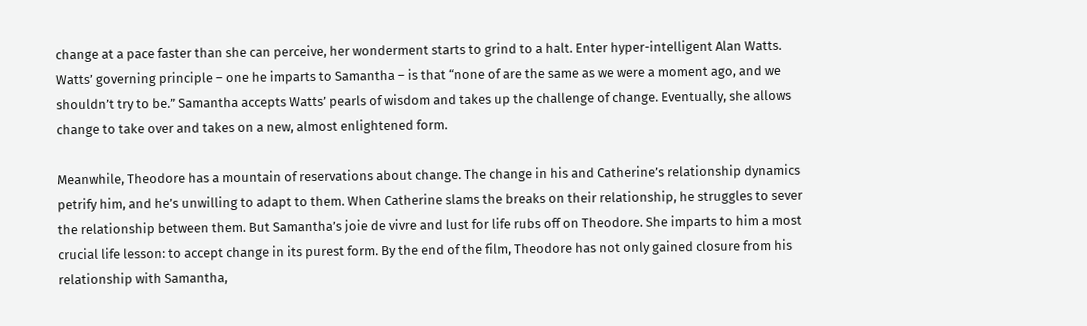change at a pace faster than she can perceive, her wonderment starts to grind to a halt. Enter hyper-intelligent Alan Watts. Watts’ governing principle – one he imparts to Samantha – is that “none of are the same as we were a moment ago, and we shouldn’t try to be.” Samantha accepts Watts’ pearls of wisdom and takes up the challenge of change. Eventually, she allows change to take over and takes on a new, almost enlightened form.

Meanwhile, Theodore has a mountain of reservations about change. The change in his and Catherine’s relationship dynamics petrify him, and he’s unwilling to adapt to them. When Catherine slams the breaks on their relationship, he struggles to sever the relationship between them. But Samantha’s joie de vivre and lust for life rubs off on Theodore. She imparts to him a most crucial life lesson: to accept change in its purest form. By the end of the film, Theodore has not only gained closure from his relationship with Samantha,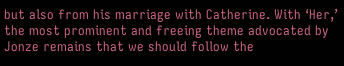but also from his marriage with Catherine. With ‘Her,’ the most prominent and freeing theme advocated by Jonze remains that we should follow the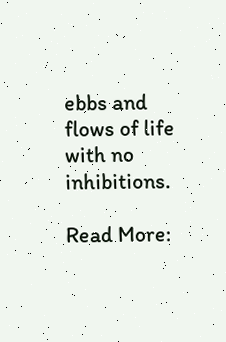ebbs and flows of life with no inhibitions.

Read More: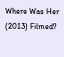Where Was Her (2013) Filmed?